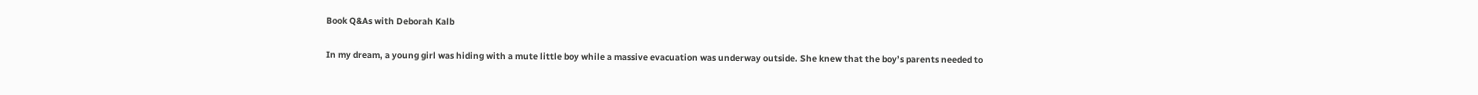Book Q&As with Deborah Kalb

In my dream, a young girl was hiding with a mute little boy while a massive evacuation was underway outside. She knew that the boy’s parents needed to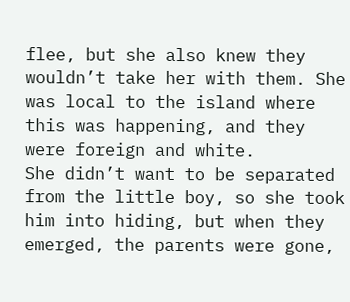flee, but she also knew they wouldn’t take her with them. She was local to the island where this was happening, and they were foreign and white.
She didn’t want to be separated from the little boy, so she took him into hiding, but when they emerged, the parents were gone,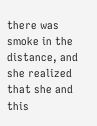there was smoke in the distance, and she realized that she and this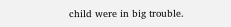child were in big trouble.